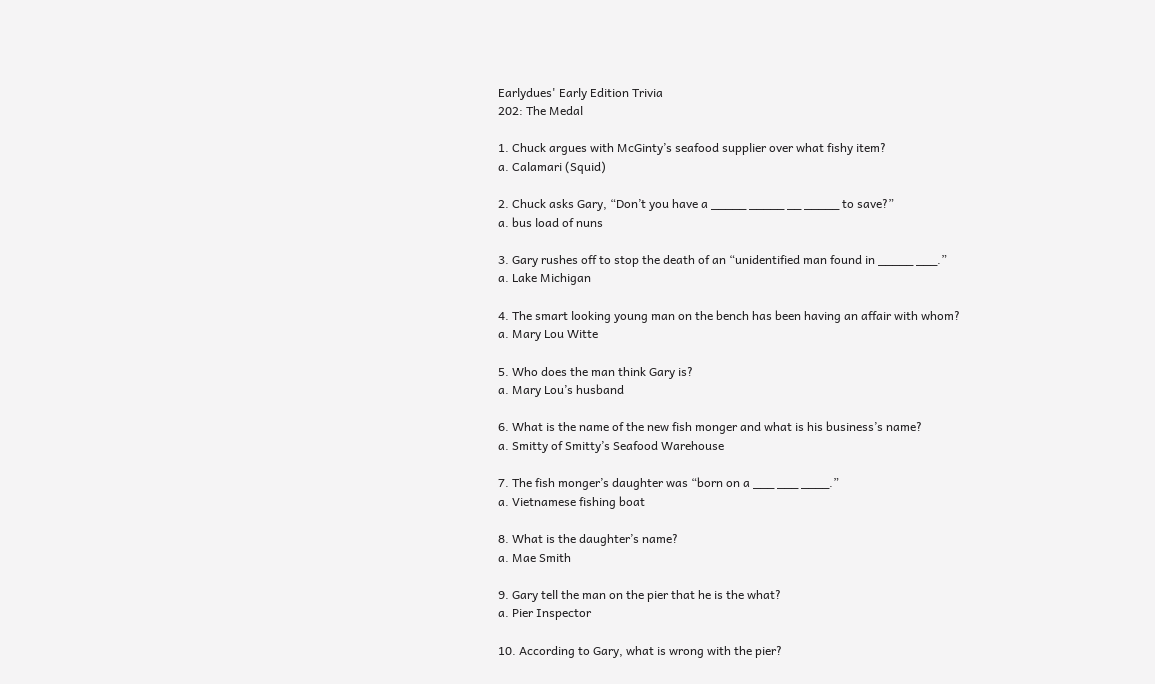Earlydues' Early Edition Trivia
202: The Medal

1. Chuck argues with McGinty’s seafood supplier over what fishy item?
a. Calamari (Squid)

2. Chuck asks Gary, “Don’t you have a _____ _____ __ _____ to save?”
a. bus load of nuns

3. Gary rushes off to stop the death of an “unidentified man found in _____ ___.”
a. Lake Michigan

4. The smart looking young man on the bench has been having an affair with whom?
a. Mary Lou Witte

5. Who does the man think Gary is?
a. Mary Lou’s husband

6. What is the name of the new fish monger and what is his business’s name?
a. Smitty of Smitty’s Seafood Warehouse

7. The fish monger’s daughter was “born on a ___ ___ ____.”
a. Vietnamese fishing boat

8. What is the daughter’s name?
a. Mae Smith

9. Gary tell the man on the pier that he is the what?
a. Pier Inspector

10. According to Gary, what is wrong with the pier?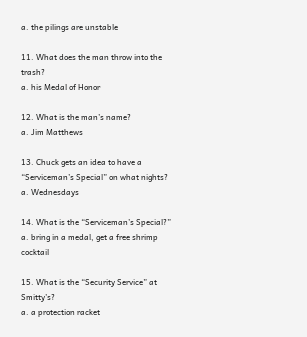a. the pilings are unstable

11. What does the man throw into the trash?
a. his Medal of Honor

12. What is the man’s name?
a. Jim Matthews

13. Chuck gets an idea to have a “Serviceman’s Special” on what nights?
a. Wednesdays

14. What is the “Serviceman’s Special?”
a. bring in a medal, get a free shrimp cocktail

15. What is the “Security Service” at Smitty’s?
a. a protection racket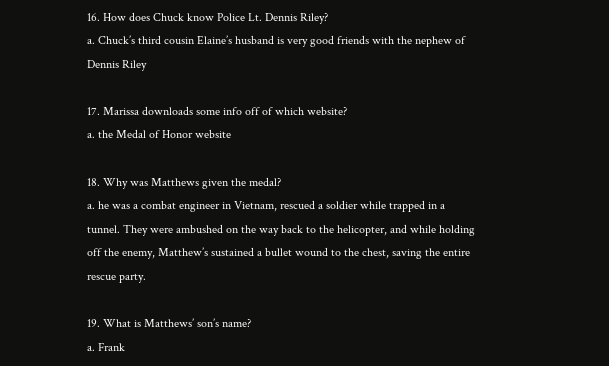16. How does Chuck know Police Lt. Dennis Riley?
a. Chuck’s third cousin Elaine’s husband is very good friends with the nephew of Dennis Riley

17. Marissa downloads some info off of which website?
a. the Medal of Honor website

18. Why was Matthews given the medal?
a. he was a combat engineer in Vietnam, rescued a soldier while trapped in a tunnel. They were ambushed on the way back to the helicopter, and while holding off the enemy, Matthew’s sustained a bullet wound to the chest, saving the entire rescue party.

19. What is Matthews’ son’s name?
a. Frank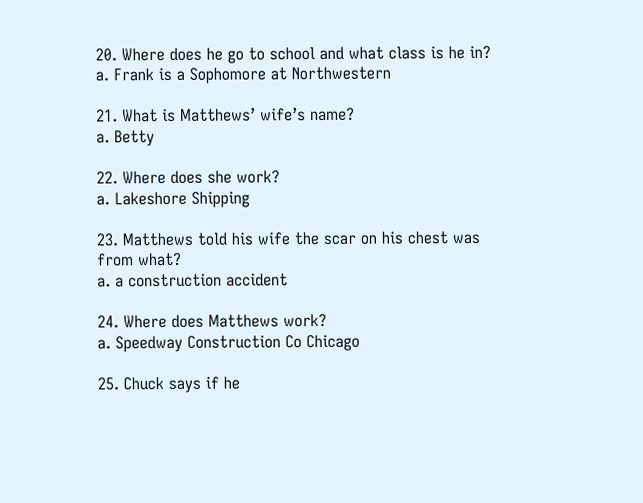20. Where does he go to school and what class is he in?
a. Frank is a Sophomore at Northwestern

21. What is Matthews’ wife’s name?
a. Betty

22. Where does she work?
a. Lakeshore Shipping

23. Matthews told his wife the scar on his chest was from what?
a. a construction accident

24. Where does Matthews work?
a. Speedway Construction Co Chicago

25. Chuck says if he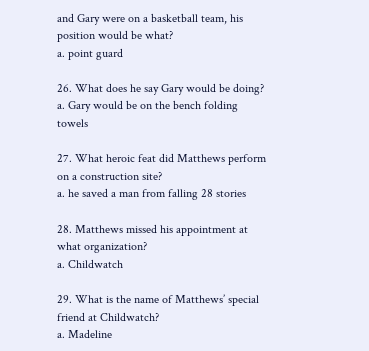and Gary were on a basketball team, his position would be what?
a. point guard

26. What does he say Gary would be doing?
a. Gary would be on the bench folding towels

27. What heroic feat did Matthews perform on a construction site?
a. he saved a man from falling 28 stories

28. Matthews missed his appointment at what organization?
a. Childwatch

29. What is the name of Matthews’ special friend at Childwatch?
a. Madeline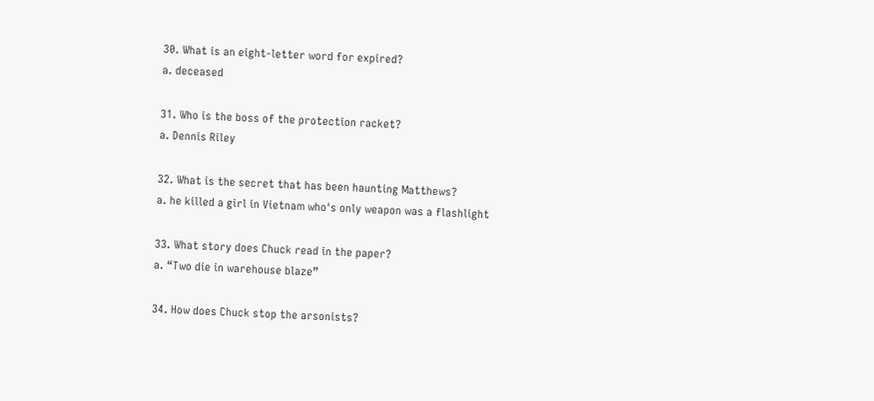30. What is an eight-letter word for expired?
a. deceased

31. Who is the boss of the protection racket?
a. Dennis Riley

32. What is the secret that has been haunting Matthews?
a. he killed a girl in Vietnam who's only weapon was a flashlight

33. What story does Chuck read in the paper?
a. “Two die in warehouse blaze”

34. How does Chuck stop the arsonists?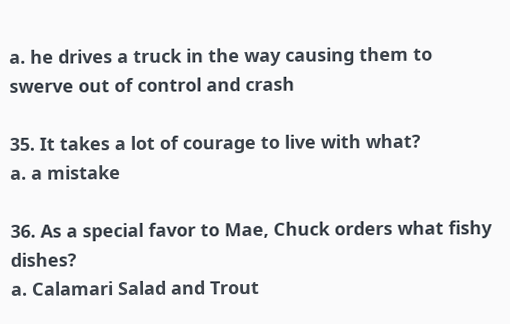a. he drives a truck in the way causing them to swerve out of control and crash

35. It takes a lot of courage to live with what?
a. a mistake

36. As a special favor to Mae, Chuck orders what fishy dishes?
a. Calamari Salad and Trout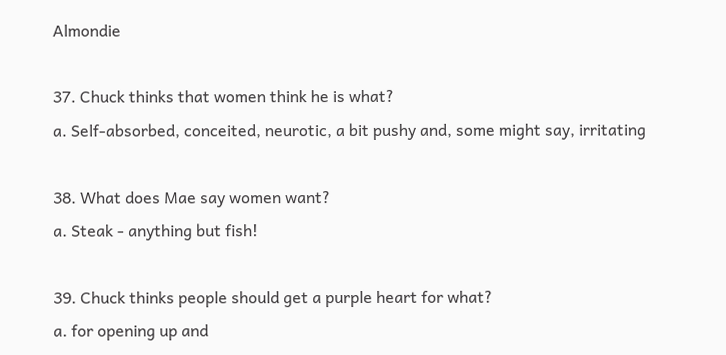Almondie

37. Chuck thinks that women think he is what?
a. Self-absorbed, conceited, neurotic, a bit pushy and, some might say, irritating

38. What does Mae say women want?
a. Steak - anything but fish!

39. Chuck thinks people should get a purple heart for what?
a. for opening up and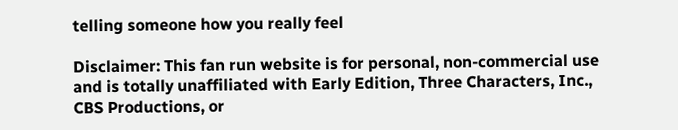telling someone how you really feel

Disclaimer: This fan run website is for personal, non-commercial use and is totally unaffiliated with Early Edition, Three Characters, Inc., CBS Productions, or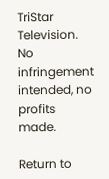TriStar Television. No infringement intended, no profits made.

Return to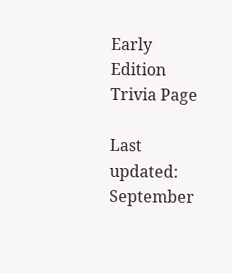Early Edition Trivia Page

Last updated: September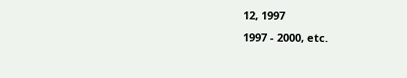12, 1997
1997 - 2000, etc.